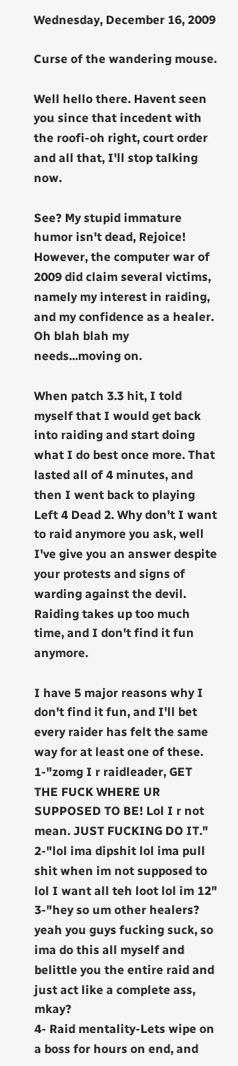Wednesday, December 16, 2009

Curse of the wandering mouse.

Well hello there. Havent seen you since that incedent with the roofi-oh right, court order and all that, I'll stop talking now.

See? My stupid immature humor isn't dead, Rejoice! However, the computer war of 2009 did claim several victims, namely my interest in raiding, and my confidence as a healer. Oh blah blah my needs...moving on.

When patch 3.3 hit, I told myself that I would get back into raiding and start doing what I do best once more. That lasted all of 4 minutes, and then I went back to playing Left 4 Dead 2. Why don't I want to raid anymore you ask, well I've give you an answer despite your protests and signs of warding against the devil. Raiding takes up too much time, and I don't find it fun anymore.

I have 5 major reasons why I don't find it fun, and I'll bet every raider has felt the same way for at least one of these.
1-"zomg I r raidleader, GET THE FUCK WHERE UR SUPPOSED TO BE! Lol I r not mean. JUST FUCKING DO IT."
2-"lol ima dipshit lol ima pull shit when im not supposed to lol I want all teh loot lol im 12"
3-"hey so um other healers? yeah you guys fucking suck, so ima do this all myself and belittle you the entire raid and just act like a complete ass, mkay?
4- Raid mentality-Lets wipe on a boss for hours on end, and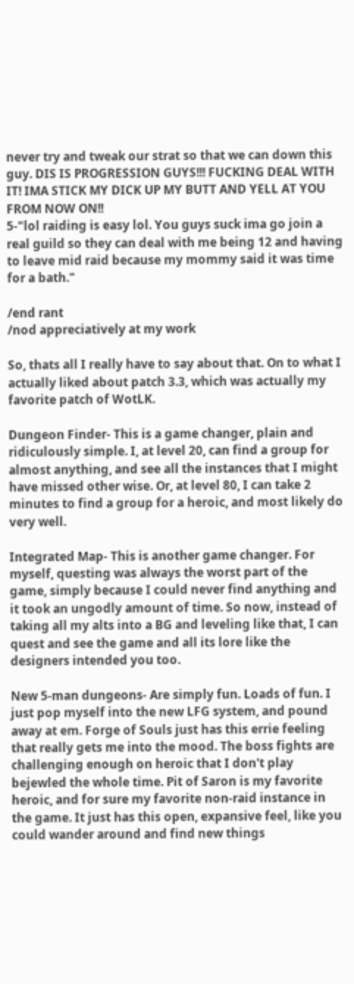never try and tweak our strat so that we can down this guy. DIS IS PROGRESSION GUYS!!! FUCKING DEAL WITH IT! IMA STICK MY DICK UP MY BUTT AND YELL AT YOU FROM NOW ON!!
5-"lol raiding is easy lol. You guys suck ima go join a real guild so they can deal with me being 12 and having to leave mid raid because my mommy said it was time for a bath."

/end rant
/nod appreciatively at my work

So, thats all I really have to say about that. On to what I actually liked about patch 3.3, which was actually my favorite patch of WotLK.

Dungeon Finder- This is a game changer, plain and ridiculously simple. I, at level 20, can find a group for almost anything, and see all the instances that I might have missed other wise. Or, at level 80, I can take 2 minutes to find a group for a heroic, and most likely do very well.

Integrated Map- This is another game changer. For myself, questing was always the worst part of the game, simply because I could never find anything and it took an ungodly amount of time. So now, instead of taking all my alts into a BG and leveling like that, I can quest and see the game and all its lore like the designers intended you too.

New 5-man dungeons- Are simply fun. Loads of fun. I just pop myself into the new LFG system, and pound away at em. Forge of Souls just has this errie feeling that really gets me into the mood. The boss fights are challenging enough on heroic that I don't play bejewled the whole time. Pit of Saron is my favorite heroic, and for sure my favorite non-raid instance in the game. It just has this open, expansive feel, like you could wander around and find new things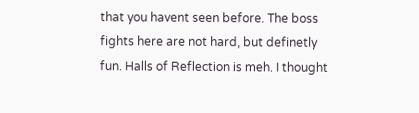that you havent seen before. The boss fights here are not hard, but definetly fun. Halls of Reflection is meh. I thought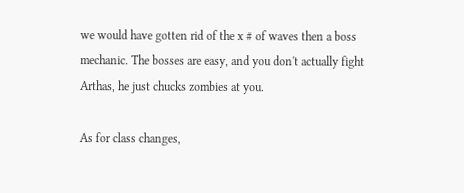we would have gotten rid of the x # of waves then a boss mechanic. The bosses are easy, and you don't actually fight Arthas, he just chucks zombies at you.

As for class changes,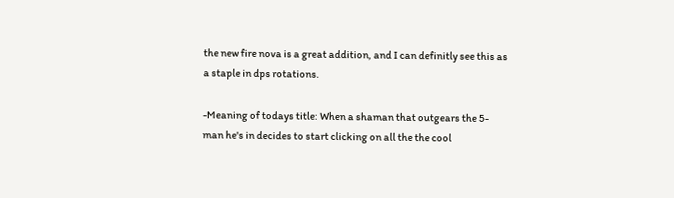the new fire nova is a great addition, and I can definitly see this as a staple in dps rotations.

-Meaning of todays title: When a shaman that outgears the 5-man he's in decides to start clicking on all the the cool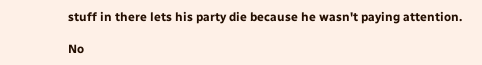stuff in there lets his party die because he wasn't paying attention.

No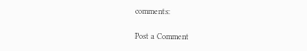comments:

Post a Comment